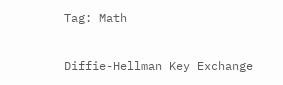Tag: Math

Diffie-Hellman Key Exchange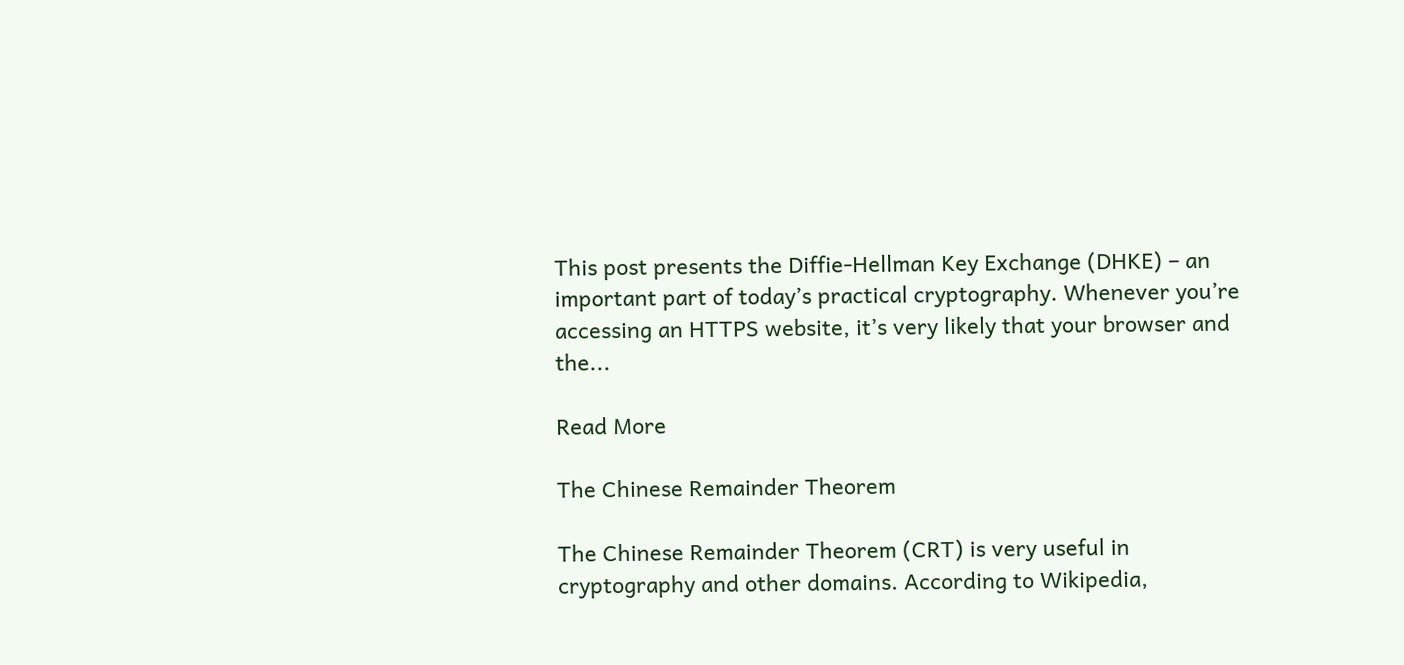This post presents the Diffie-Hellman Key Exchange (DHKE) – an important part of today’s practical cryptography. Whenever you’re accessing an HTTPS website, it’s very likely that your browser and the...

Read More

The Chinese Remainder Theorem

The Chinese Remainder Theorem (CRT) is very useful in cryptography and other domains. According to Wikipedia,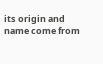its origin and name come from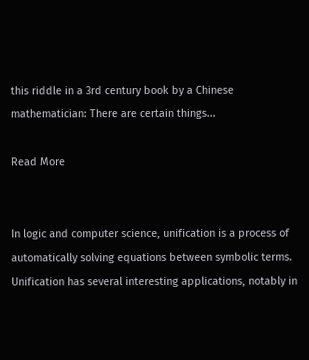this riddle in a 3rd century book by a Chinese mathematician: There are certain things...

Read More


In logic and computer science, unification is a process of automatically solving equations between symbolic terms. Unification has several interesting applications, notably in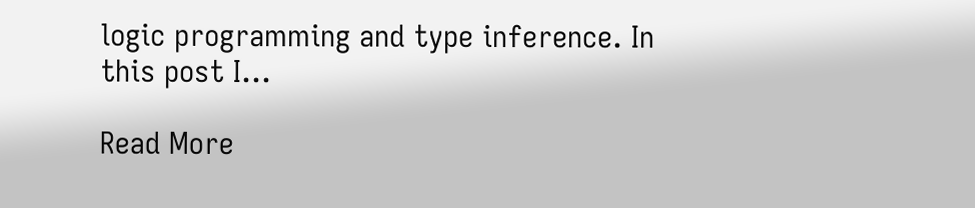logic programming and type inference. In this post I...

Read More